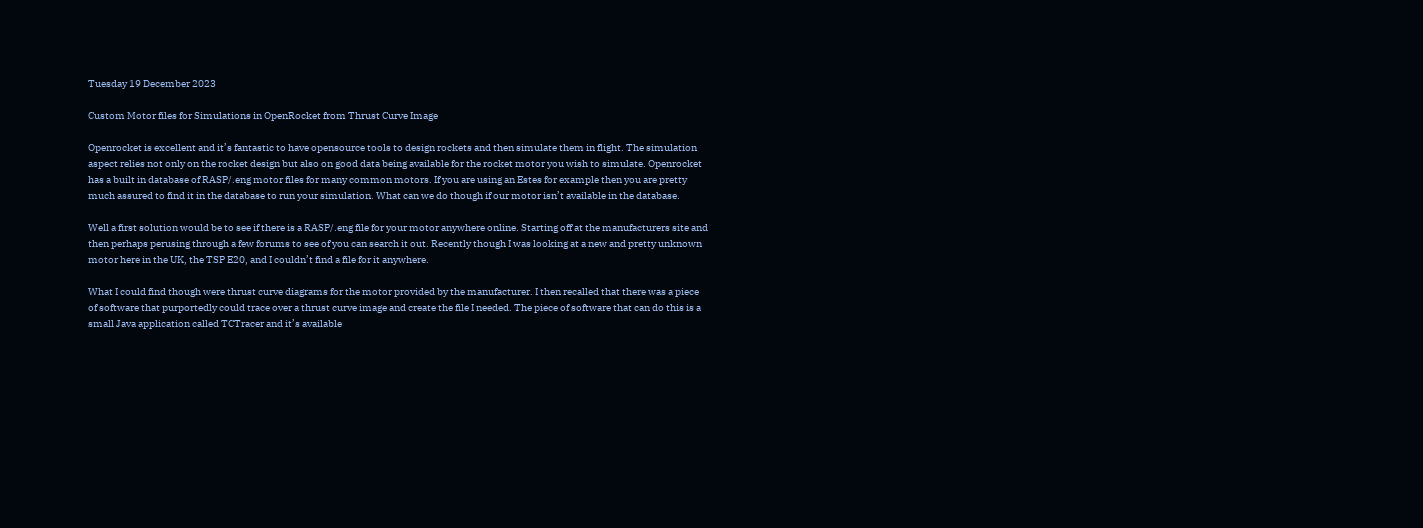Tuesday 19 December 2023

Custom Motor files for Simulations in OpenRocket from Thrust Curve Image

Openrocket is excellent and it’s fantastic to have opensource tools to design rockets and then simulate them in flight. The simulation aspect relies not only on the rocket design but also on good data being available for the rocket motor you wish to simulate. Openrocket has a built in database of RASP/.eng motor files for many common motors. If you are using an Estes for example then you are pretty much assured to find it in the database to run your simulation. What can we do though if our motor isn’t available in the database.

Well a first solution would be to see if there is a RASP/.eng file for your motor anywhere online. Starting off at the manufacturers site and then perhaps perusing through a few forums to see of you can search it out. Recently though I was looking at a new and pretty unknown motor here in the UK, the TSP E20, and I couldn’t find a file for it anywhere.

What I could find though were thrust curve diagrams for the motor provided by the manufacturer. I then recalled that there was a piece of software that purportedly could trace over a thrust curve image and create the file I needed. The piece of software that can do this is a small Java application called TCTracer and it’s available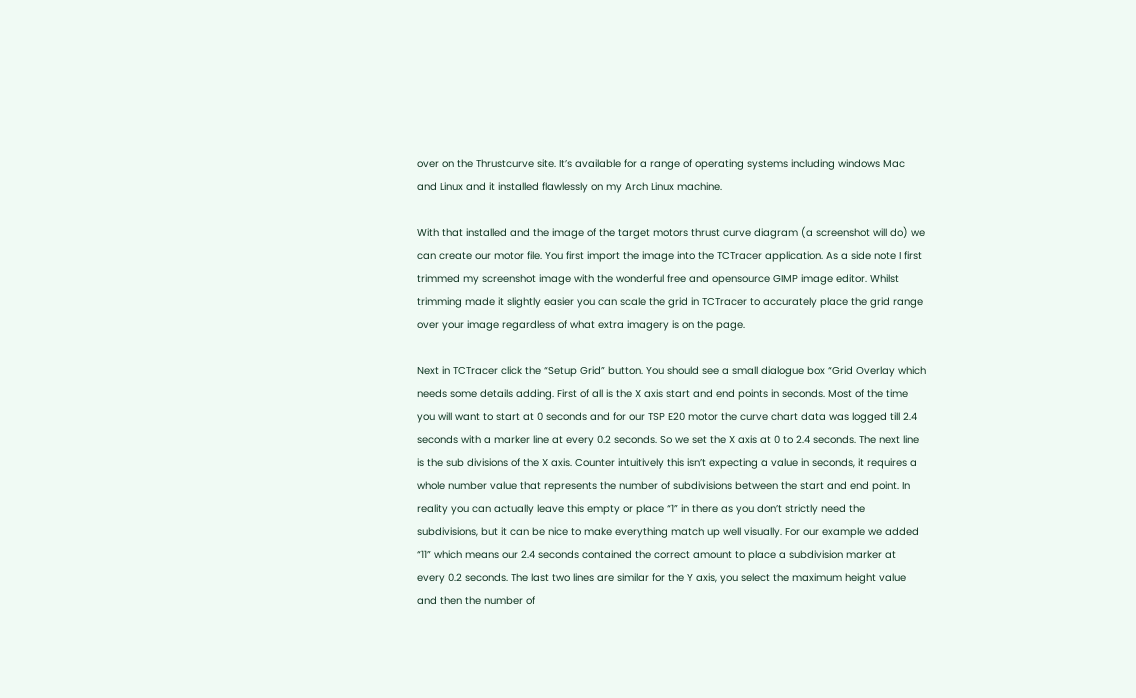over on the Thrustcurve site. It’s available for a range of operating systems including windows Mac and Linux and it installed flawlessly on my Arch Linux machine.

With that installed and the image of the target motors thrust curve diagram (a screenshot will do) we can create our motor file. You first import the image into the TCTracer application. As a side note I first trimmed my screenshot image with the wonderful free and opensource GIMP image editor. Whilst trimming made it slightly easier you can scale the grid in TCTracer to accurately place the grid range over your image regardless of what extra imagery is on the page.

Next in TCTracer click the “Setup Grid” button. You should see a small dialogue box “Grid Overlay which needs some details adding. First of all is the X axis start and end points in seconds. Most of the time you will want to start at 0 seconds and for our TSP E20 motor the curve chart data was logged till 2.4 seconds with a marker line at every 0.2 seconds. So we set the X axis at 0 to 2.4 seconds. The next line is the sub divisions of the X axis. Counter intuitively this isn’t expecting a value in seconds, it requires a whole number value that represents the number of subdivisions between the start and end point. In reality you can actually leave this empty or place “1” in there as you don’t strictly need the subdivisions, but it can be nice to make everything match up well visually. For our example we added “11” which means our 2.4 seconds contained the correct amount to place a subdivision marker at every 0.2 seconds. The last two lines are similar for the Y axis, you select the maximum height value and then the number of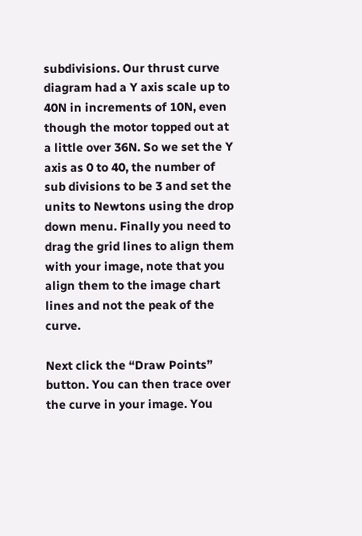subdivisions. Our thrust curve diagram had a Y axis scale up to 40N in increments of 10N, even though the motor topped out at a little over 36N. So we set the Y axis as 0 to 40, the number of sub divisions to be 3 and set the units to Newtons using the drop down menu. Finally you need to drag the grid lines to align them with your image, note that you align them to the image chart lines and not the peak of the curve.

Next click the “Draw Points” button. You can then trace over the curve in your image. You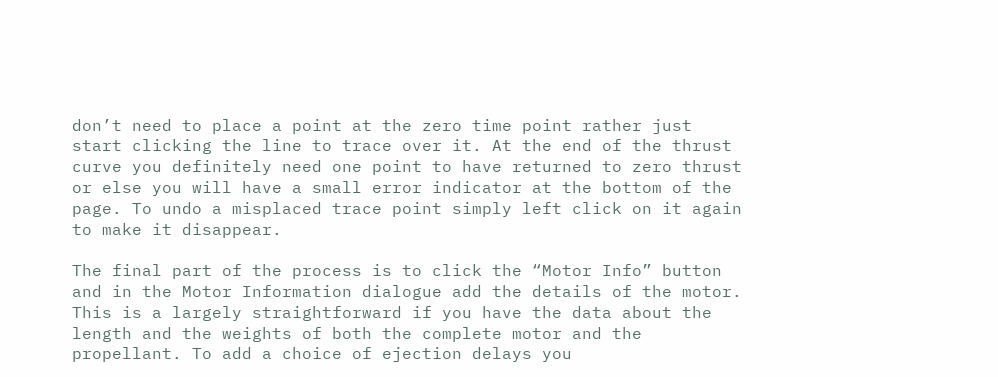don’t need to place a point at the zero time point rather just start clicking the line to trace over it. At the end of the thrust curve you definitely need one point to have returned to zero thrust or else you will have a small error indicator at the bottom of the page. To undo a misplaced trace point simply left click on it again to make it disappear.

The final part of the process is to click the “Motor Info” button and in the Motor Information dialogue add the details of the motor. This is a largely straightforward if you have the data about the length and the weights of both the complete motor and the propellant. To add a choice of ejection delays you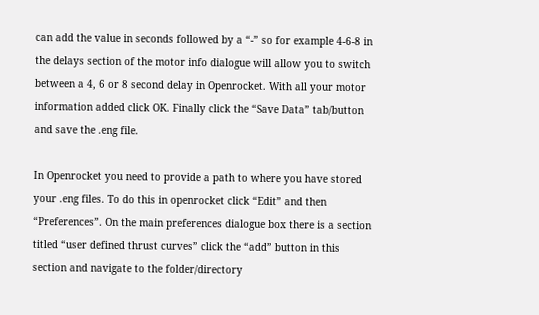can add the value in seconds followed by a “-” so for example 4-6-8 in the delays section of the motor info dialogue will allow you to switch between a 4, 6 or 8 second delay in Openrocket. With all your motor information added click OK. Finally click the “Save Data” tab/button and save the .eng file.

In Openrocket you need to provide a path to where you have stored your .eng files. To do this in openrocket click “Edit” and then “Preferences”. On the main preferences dialogue box there is a section titled “user defined thrust curves” click the “add” button in this section and navigate to the folder/directory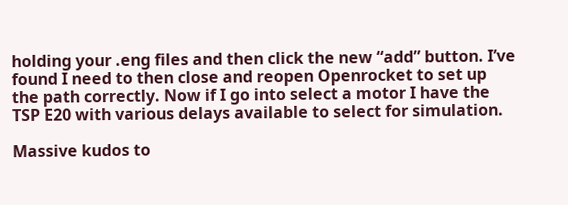holding your .eng files and then click the new “add” button. I’ve found I need to then close and reopen Openrocket to set up the path correctly. Now if I go into select a motor I have the TSP E20 with various delays available to select for simulation.

Massive kudos to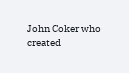John Coker who created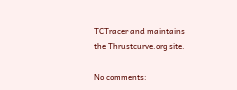TCTracer and maintains the Thrustcurve.org site.

No comments: